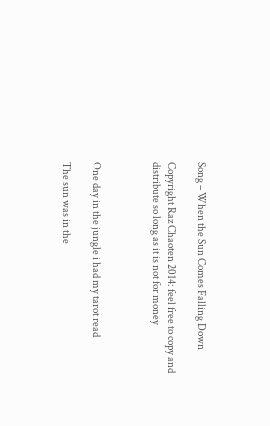Song – When the Sun Comes Falling Down

Copyright Raz Chaoten 2014: feel free to copy and distribute so long as it is not for money



One day in the jungle i had my tarot read

The sun was in the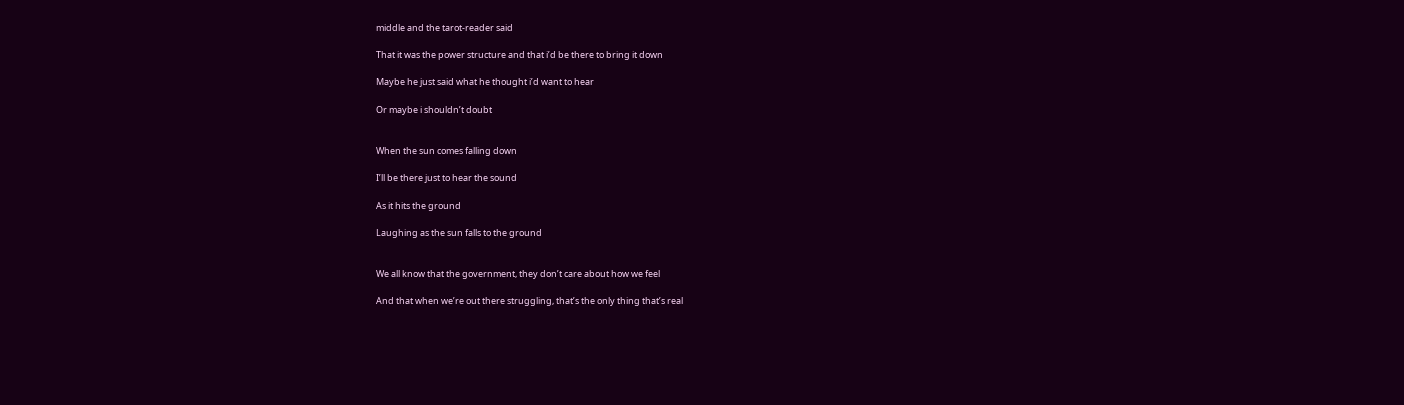middle and the tarot-reader said

That it was the power structure and that i’d be there to bring it down

Maybe he just said what he thought i’d want to hear

Or maybe i shouldn’t doubt


When the sun comes falling down

I’ll be there just to hear the sound

As it hits the ground

Laughing as the sun falls to the ground


We all know that the government, they don’t care about how we feel

And that when we’re out there struggling, that’s the only thing that’s real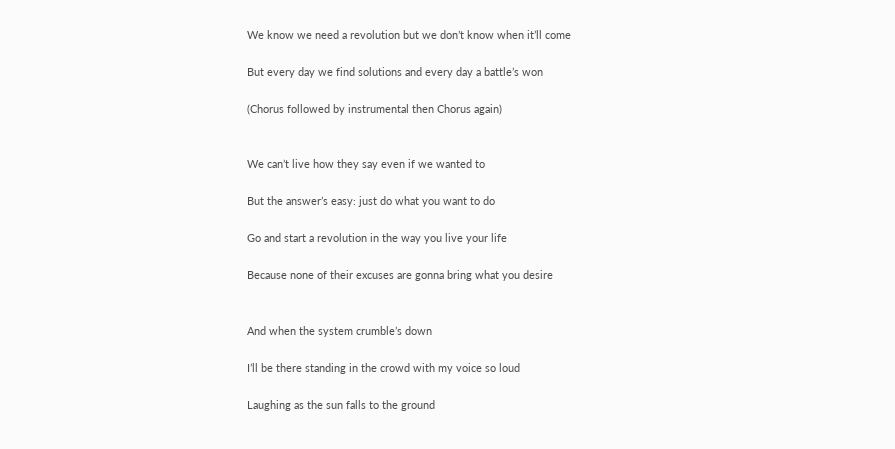We know we need a revolution but we don’t know when it’ll come

But every day we find solutions and every day a battle’s won

(Chorus followed by instrumental then Chorus again)


We can’t live how they say even if we wanted to

But the answer’s easy: just do what you want to do

Go and start a revolution in the way you live your life

Because none of their excuses are gonna bring what you desire


And when the system crumble’s down

I’ll be there standing in the crowd with my voice so loud

Laughing as the sun falls to the ground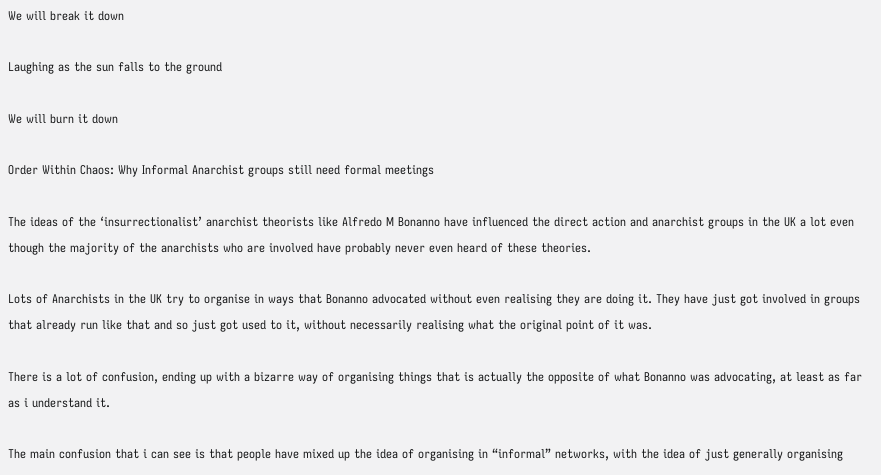We will break it down

Laughing as the sun falls to the ground

We will burn it down

Order Within Chaos: Why Informal Anarchist groups still need formal meetings

The ideas of the ‘insurrectionalist’ anarchist theorists like Alfredo M Bonanno have influenced the direct action and anarchist groups in the UK a lot even though the majority of the anarchists who are involved have probably never even heard of these theories.

Lots of Anarchists in the UK try to organise in ways that Bonanno advocated without even realising they are doing it. They have just got involved in groups that already run like that and so just got used to it, without necessarily realising what the original point of it was.

There is a lot of confusion, ending up with a bizarre way of organising things that is actually the opposite of what Bonanno was advocating, at least as far as i understand it.

The main confusion that i can see is that people have mixed up the idea of organising in “informal” networks, with the idea of just generally organising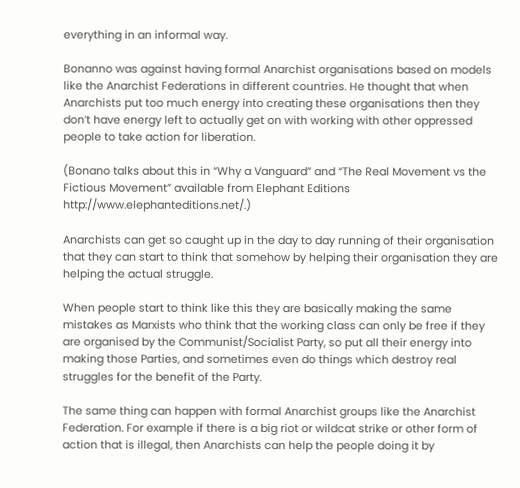everything in an informal way.

Bonanno was against having formal Anarchist organisations based on models like the Anarchist Federations in different countries. He thought that when Anarchists put too much energy into creating these organisations then they don’t have energy left to actually get on with working with other oppressed people to take action for liberation.

(Bonano talks about this in “Why a Vanguard” and “The Real Movement vs the Fictious Movement” available from Elephant Editions http://www.elephanteditions.net/.)

Anarchists can get so caught up in the day to day running of their organisation that they can start to think that somehow by helping their organisation they are helping the actual struggle.

When people start to think like this they are basically making the same mistakes as Marxists who think that the working class can only be free if they are organised by the Communist/Socialist Party, so put all their energy into making those Parties, and sometimes even do things which destroy real struggles for the benefit of the Party.

The same thing can happen with formal Anarchist groups like the Anarchist Federation. For example if there is a big riot or wildcat strike or other form of action that is illegal, then Anarchists can help the people doing it by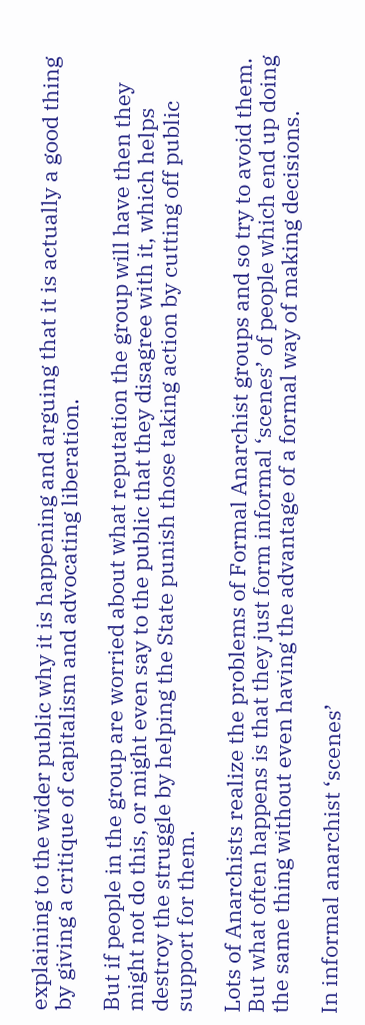explaining to the wider public why it is happening and arguing that it is actually a good thing by giving a critique of capitalism and advocating liberation.

But if people in the group are worried about what reputation the group will have then they might not do this, or might even say to the public that they disagree with it, which helps destroy the struggle by helping the State punish those taking action by cutting off public support for them.

Lots of Anarchists realize the problems of Formal Anarchist groups and so try to avoid them. But what often happens is that they just form informal ‘scenes’ of people which end up doing the same thing without even having the advantage of a formal way of making decisions.

In informal anarchist ‘scenes’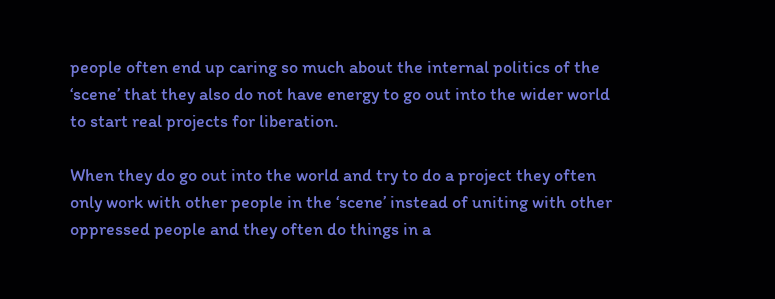people often end up caring so much about the internal politics of the ‘scene’ that they also do not have energy to go out into the wider world to start real projects for liberation.

When they do go out into the world and try to do a project they often only work with other people in the ‘scene’ instead of uniting with other oppressed people and they often do things in a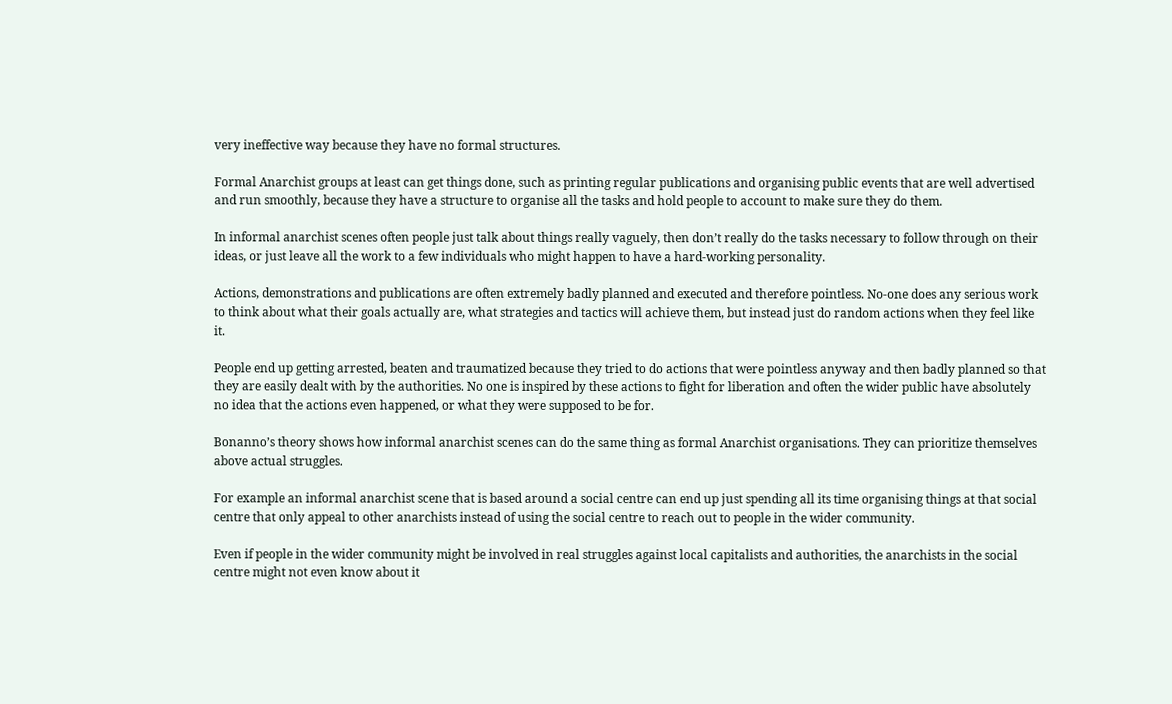very ineffective way because they have no formal structures.

Formal Anarchist groups at least can get things done, such as printing regular publications and organising public events that are well advertised and run smoothly, because they have a structure to organise all the tasks and hold people to account to make sure they do them.

In informal anarchist scenes often people just talk about things really vaguely, then don’t really do the tasks necessary to follow through on their ideas, or just leave all the work to a few individuals who might happen to have a hard-working personality.

Actions, demonstrations and publications are often extremely badly planned and executed and therefore pointless. No-one does any serious work to think about what their goals actually are, what strategies and tactics will achieve them, but instead just do random actions when they feel like it.

People end up getting arrested, beaten and traumatized because they tried to do actions that were pointless anyway and then badly planned so that they are easily dealt with by the authorities. No one is inspired by these actions to fight for liberation and often the wider public have absolutely no idea that the actions even happened, or what they were supposed to be for.

Bonanno’s theory shows how informal anarchist scenes can do the same thing as formal Anarchist organisations. They can prioritize themselves above actual struggles.

For example an informal anarchist scene that is based around a social centre can end up just spending all its time organising things at that social centre that only appeal to other anarchists instead of using the social centre to reach out to people in the wider community.

Even if people in the wider community might be involved in real struggles against local capitalists and authorities, the anarchists in the social centre might not even know about it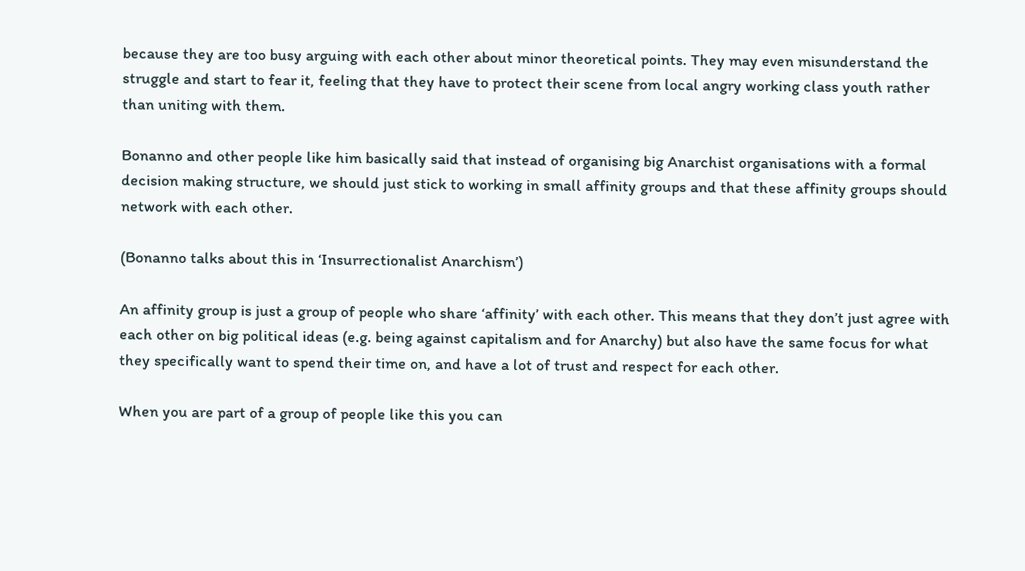because they are too busy arguing with each other about minor theoretical points. They may even misunderstand the struggle and start to fear it, feeling that they have to protect their scene from local angry working class youth rather than uniting with them.

Bonanno and other people like him basically said that instead of organising big Anarchist organisations with a formal decision making structure, we should just stick to working in small affinity groups and that these affinity groups should network with each other.

(Bonanno talks about this in ‘Insurrectionalist Anarchism’)

An affinity group is just a group of people who share ‘affinity’ with each other. This means that they don’t just agree with each other on big political ideas (e.g. being against capitalism and for Anarchy) but also have the same focus for what they specifically want to spend their time on, and have a lot of trust and respect for each other.

When you are part of a group of people like this you can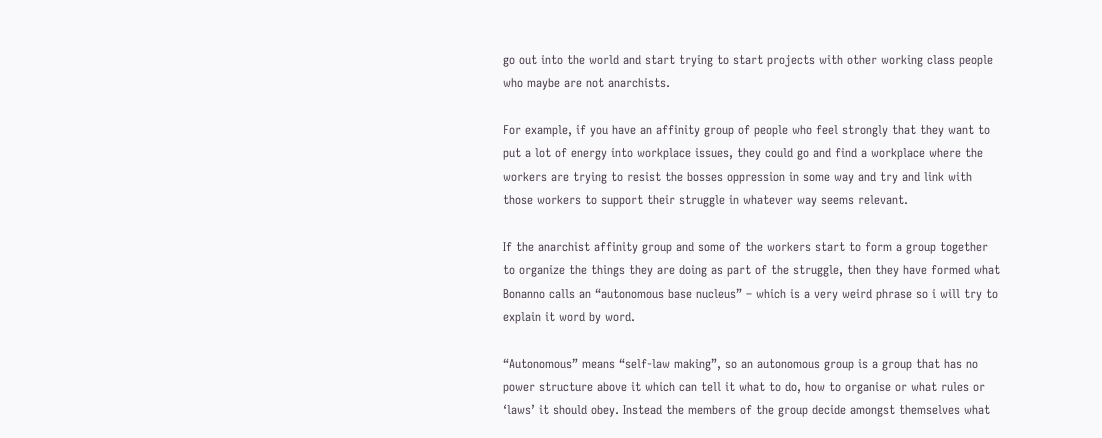go out into the world and start trying to start projects with other working class people who maybe are not anarchists.

For example, if you have an affinity group of people who feel strongly that they want to put a lot of energy into workplace issues, they could go and find a workplace where the workers are trying to resist the bosses oppression in some way and try and link with those workers to support their struggle in whatever way seems relevant.

If the anarchist affinity group and some of the workers start to form a group together to organize the things they are doing as part of the struggle, then they have formed what Bonanno calls an “autonomous base nucleus” – which is a very weird phrase so i will try to explain it word by word.

“Autonomous” means “self-law making”, so an autonomous group is a group that has no power structure above it which can tell it what to do, how to organise or what rules or ‘laws’ it should obey. Instead the members of the group decide amongst themselves what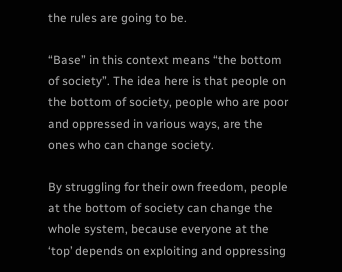the rules are going to be.

“Base” in this context means “the bottom of society”. The idea here is that people on the bottom of society, people who are poor and oppressed in various ways, are the ones who can change society.

By struggling for their own freedom, people at the bottom of society can change the whole system, because everyone at the ‘top’ depends on exploiting and oppressing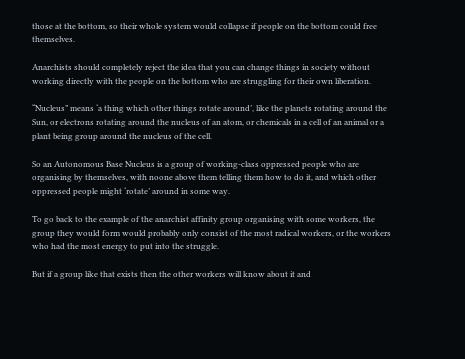those at the bottom, so their whole system would collapse if people on the bottom could free themselves.

Anarchists should completely reject the idea that you can change things in society without working directly with the people on the bottom who are struggling for their own liberation.

“Nucleus” means ‘a thing which other things rotate around’, like the planets rotating around the Sun, or electrons rotating around the nucleus of an atom, or chemicals in a cell of an animal or a plant being group around the nucleus of the cell.

So an Autonomous Base Nucleus is a group of working-class oppressed people who are organising by themselves, with noone above them telling them how to do it, and which other oppressed people might ‘rotate’ around in some way.

To go back to the example of the anarchist affinity group organising with some workers, the group they would form would probably only consist of the most radical workers, or the workers who had the most energy to put into the struggle.

But if a group like that exists then the other workers will know about it and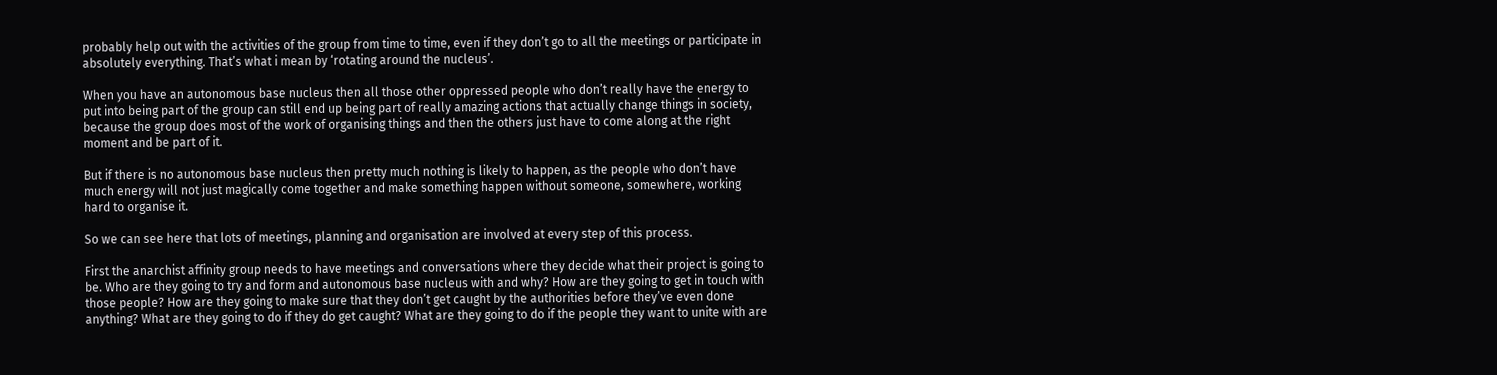probably help out with the activities of the group from time to time, even if they don’t go to all the meetings or participate in absolutely everything. That’s what i mean by ‘rotating around the nucleus’.

When you have an autonomous base nucleus then all those other oppressed people who don’t really have the energy to put into being part of the group can still end up being part of really amazing actions that actually change things in society, because the group does most of the work of organising things and then the others just have to come along at the right moment and be part of it.

But if there is no autonomous base nucleus then pretty much nothing is likely to happen, as the people who don’t have much energy will not just magically come together and make something happen without someone, somewhere, working hard to organise it.

So we can see here that lots of meetings, planning and organisation are involved at every step of this process.

First the anarchist affinity group needs to have meetings and conversations where they decide what their project is going to be. Who are they going to try and form and autonomous base nucleus with and why? How are they going to get in touch with those people? How are they going to make sure that they don’t get caught by the authorities before they’ve even done anything? What are they going to do if they do get caught? What are they going to do if the people they want to unite with are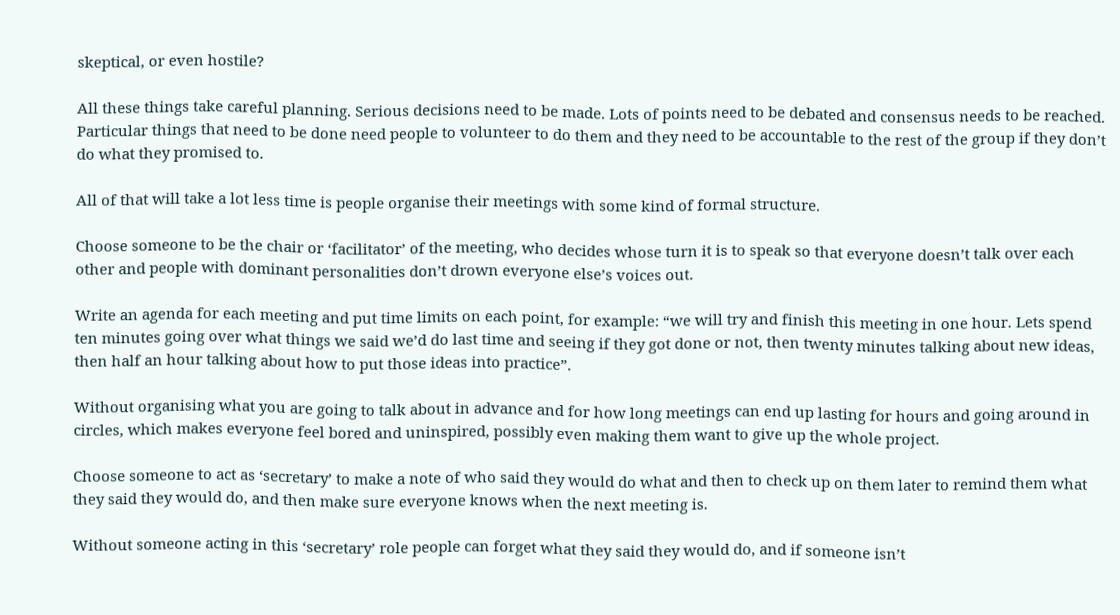skeptical, or even hostile?

All these things take careful planning. Serious decisions need to be made. Lots of points need to be debated and consensus needs to be reached. Particular things that need to be done need people to volunteer to do them and they need to be accountable to the rest of the group if they don’t do what they promised to.

All of that will take a lot less time is people organise their meetings with some kind of formal structure.

Choose someone to be the chair or ‘facilitator’ of the meeting, who decides whose turn it is to speak so that everyone doesn’t talk over each other and people with dominant personalities don’t drown everyone else’s voices out.

Write an agenda for each meeting and put time limits on each point, for example: “we will try and finish this meeting in one hour. Lets spend ten minutes going over what things we said we’d do last time and seeing if they got done or not, then twenty minutes talking about new ideas, then half an hour talking about how to put those ideas into practice”.

Without organising what you are going to talk about in advance and for how long meetings can end up lasting for hours and going around in circles, which makes everyone feel bored and uninspired, possibly even making them want to give up the whole project.

Choose someone to act as ‘secretary’ to make a note of who said they would do what and then to check up on them later to remind them what they said they would do, and then make sure everyone knows when the next meeting is.

Without someone acting in this ‘secretary’ role people can forget what they said they would do, and if someone isn’t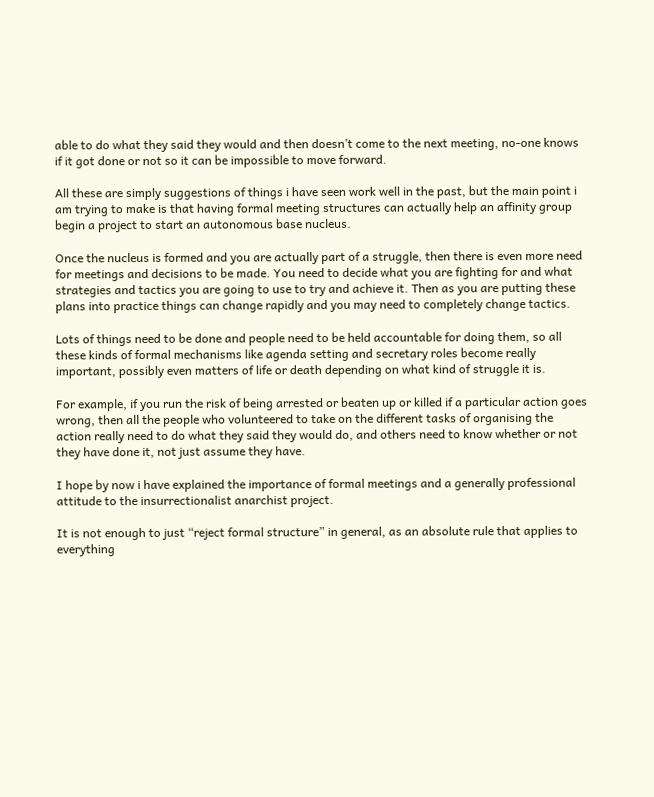able to do what they said they would and then doesn’t come to the next meeting, no-one knows if it got done or not so it can be impossible to move forward.

All these are simply suggestions of things i have seen work well in the past, but the main point i am trying to make is that having formal meeting structures can actually help an affinity group begin a project to start an autonomous base nucleus.

Once the nucleus is formed and you are actually part of a struggle, then there is even more need for meetings and decisions to be made. You need to decide what you are fighting for and what strategies and tactics you are going to use to try and achieve it. Then as you are putting these plans into practice things can change rapidly and you may need to completely change tactics.

Lots of things need to be done and people need to be held accountable for doing them, so all these kinds of formal mechanisms like agenda setting and secretary roles become really important, possibly even matters of life or death depending on what kind of struggle it is.

For example, if you run the risk of being arrested or beaten up or killed if a particular action goes wrong, then all the people who volunteered to take on the different tasks of organising the action really need to do what they said they would do, and others need to know whether or not they have done it, not just assume they have.

I hope by now i have explained the importance of formal meetings and a generally professional attitude to the insurrectionalist anarchist project.

It is not enough to just “reject formal structure” in general, as an absolute rule that applies to everything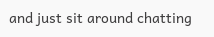and just sit around chatting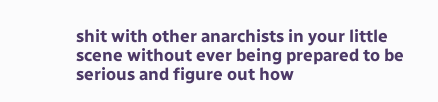shit with other anarchists in your little scene without ever being prepared to be serious and figure out how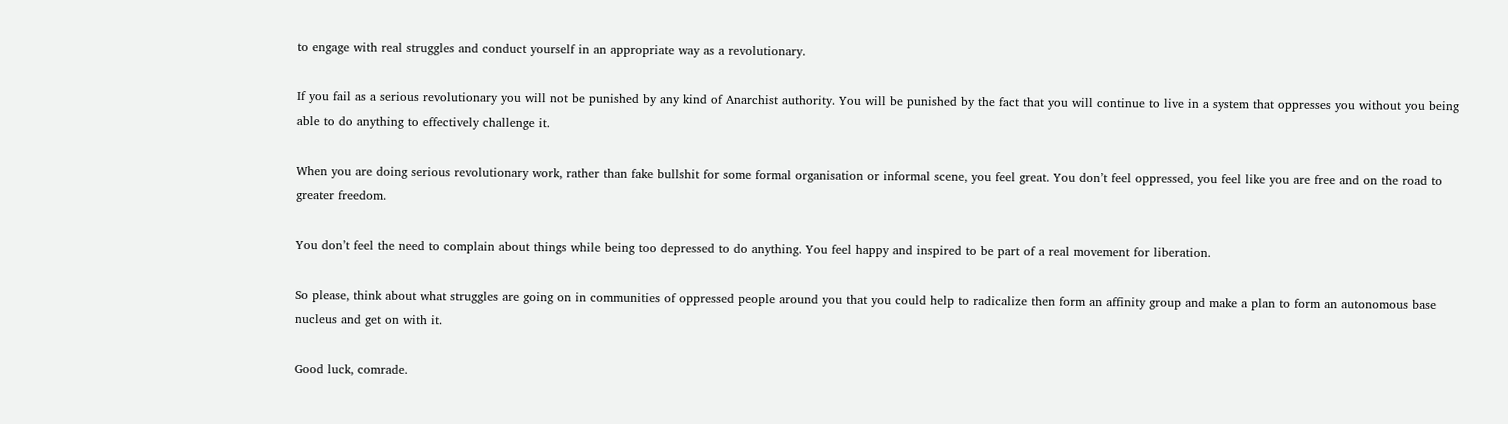to engage with real struggles and conduct yourself in an appropriate way as a revolutionary.

If you fail as a serious revolutionary you will not be punished by any kind of Anarchist authority. You will be punished by the fact that you will continue to live in a system that oppresses you without you being able to do anything to effectively challenge it.

When you are doing serious revolutionary work, rather than fake bullshit for some formal organisation or informal scene, you feel great. You don’t feel oppressed, you feel like you are free and on the road to greater freedom.

You don’t feel the need to complain about things while being too depressed to do anything. You feel happy and inspired to be part of a real movement for liberation.

So please, think about what struggles are going on in communities of oppressed people around you that you could help to radicalize then form an affinity group and make a plan to form an autonomous base nucleus and get on with it.

Good luck, comrade.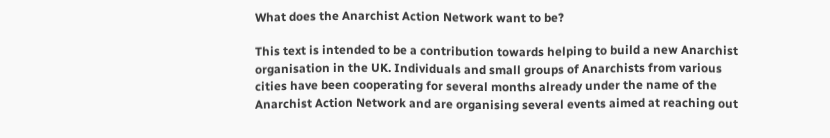What does the Anarchist Action Network want to be?

This text is intended to be a contribution towards helping to build a new Anarchist organisation in the UK. Individuals and small groups of Anarchists from various cities have been cooperating for several months already under the name of the Anarchist Action Network and are organising several events aimed at reaching out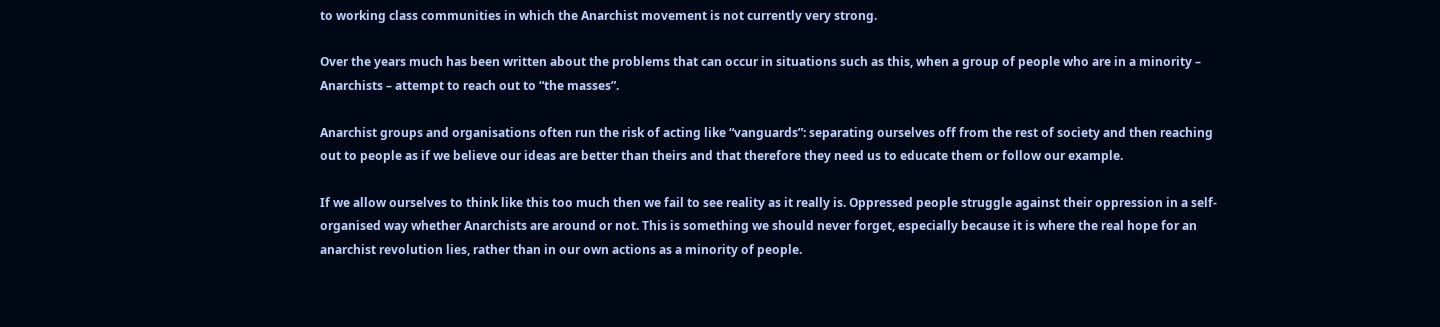to working class communities in which the Anarchist movement is not currently very strong.

Over the years much has been written about the problems that can occur in situations such as this, when a group of people who are in a minority – Anarchists – attempt to reach out to “the masses”.

Anarchist groups and organisations often run the risk of acting like “vanguards”: separating ourselves off from the rest of society and then reaching out to people as if we believe our ideas are better than theirs and that therefore they need us to educate them or follow our example.

If we allow ourselves to think like this too much then we fail to see reality as it really is. Oppressed people struggle against their oppression in a self-organised way whether Anarchists are around or not. This is something we should never forget, especially because it is where the real hope for an anarchist revolution lies, rather than in our own actions as a minority of people.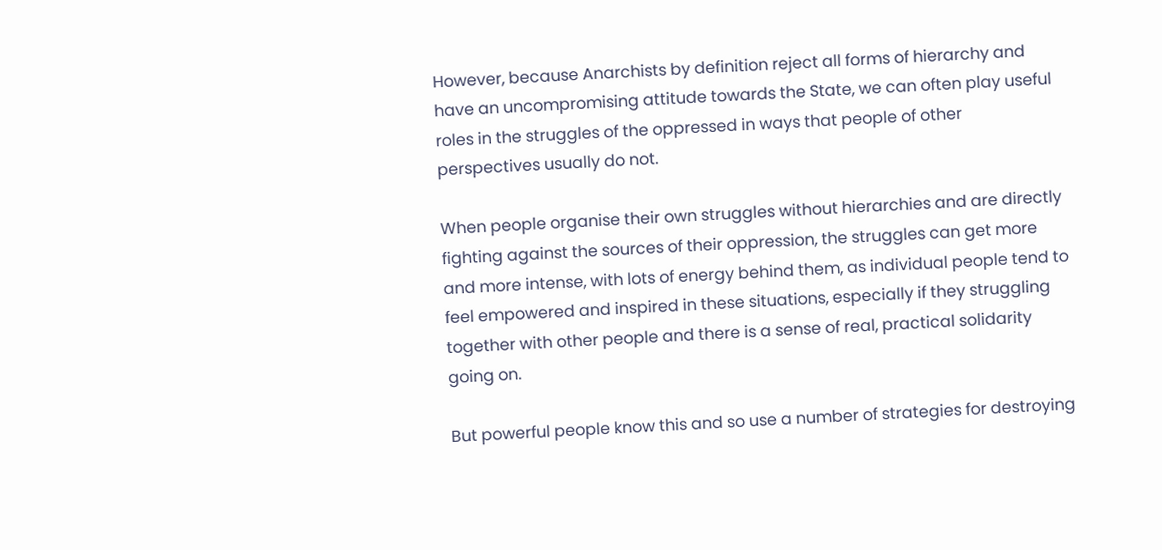However, because Anarchists by definition reject all forms of hierarchy and have an uncompromising attitude towards the State, we can often play useful roles in the struggles of the oppressed in ways that people of other perspectives usually do not.

When people organise their own struggles without hierarchies and are directly fighting against the sources of their oppression, the struggles can get more and more intense, with lots of energy behind them, as individual people tend to feel empowered and inspired in these situations, especially if they struggling together with other people and there is a sense of real, practical solidarity going on.

But powerful people know this and so use a number of strategies for destroying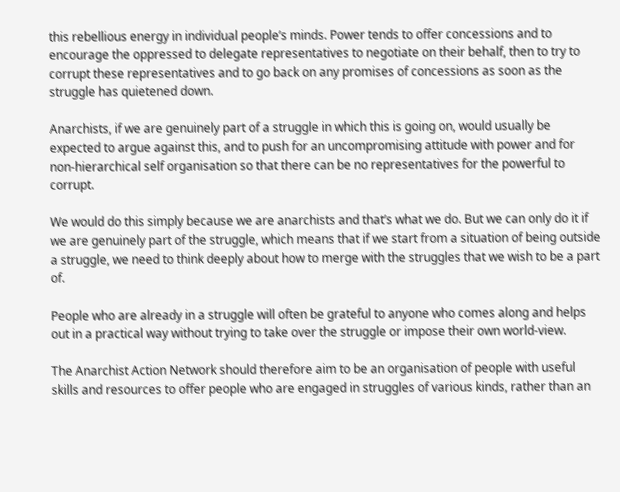this rebellious energy in individual people’s minds. Power tends to offer concessions and to encourage the oppressed to delegate representatives to negotiate on their behalf, then to try to corrupt these representatives and to go back on any promises of concessions as soon as the struggle has quietened down.

Anarchists, if we are genuinely part of a struggle in which this is going on, would usually be expected to argue against this, and to push for an uncompromising attitude with power and for non-hierarchical self organisation so that there can be no representatives for the powerful to corrupt.

We would do this simply because we are anarchists and that’s what we do. But we can only do it if we are genuinely part of the struggle, which means that if we start from a situation of being outside a struggle, we need to think deeply about how to merge with the struggles that we wish to be a part of.

People who are already in a struggle will often be grateful to anyone who comes along and helps out in a practical way without trying to take over the struggle or impose their own world-view.

The Anarchist Action Network should therefore aim to be an organisation of people with useful skills and resources to offer people who are engaged in struggles of various kinds, rather than an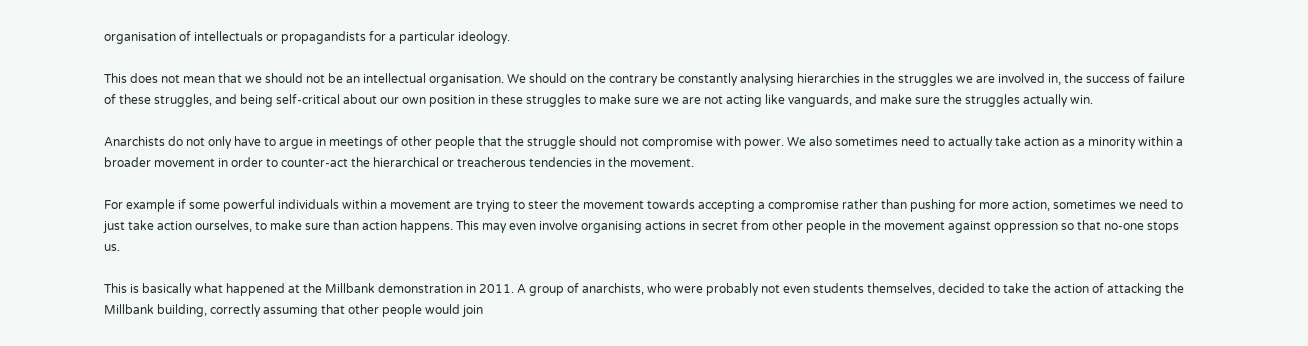organisation of intellectuals or propagandists for a particular ideology.

This does not mean that we should not be an intellectual organisation. We should on the contrary be constantly analysing hierarchies in the struggles we are involved in, the success of failure of these struggles, and being self-critical about our own position in these struggles to make sure we are not acting like vanguards, and make sure the struggles actually win.

Anarchists do not only have to argue in meetings of other people that the struggle should not compromise with power. We also sometimes need to actually take action as a minority within a broader movement in order to counter-act the hierarchical or treacherous tendencies in the movement.

For example if some powerful individuals within a movement are trying to steer the movement towards accepting a compromise rather than pushing for more action, sometimes we need to just take action ourselves, to make sure than action happens. This may even involve organising actions in secret from other people in the movement against oppression so that no-one stops us.

This is basically what happened at the Millbank demonstration in 2011. A group of anarchists, who were probably not even students themselves, decided to take the action of attacking the Millbank building, correctly assuming that other people would join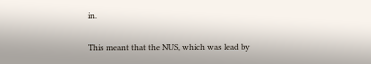in.

This meant that the NUS, which was lead by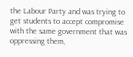the Labour Party and was trying to get students to accept compromise with the same government that was oppressing them,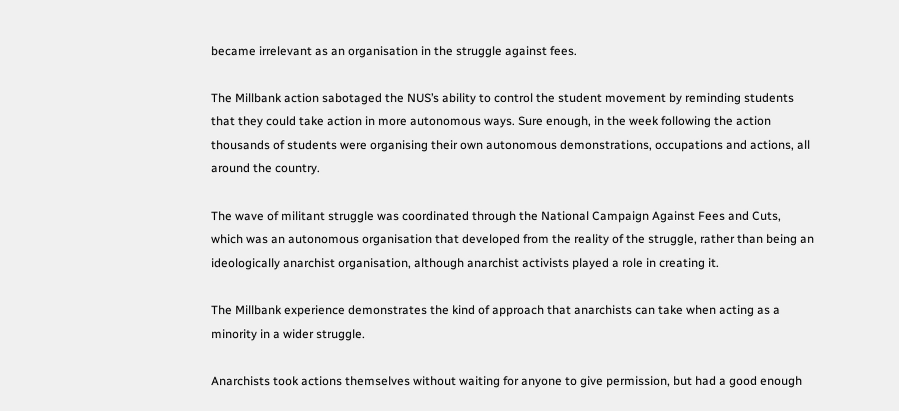became irrelevant as an organisation in the struggle against fees.

The Millbank action sabotaged the NUS’s ability to control the student movement by reminding students that they could take action in more autonomous ways. Sure enough, in the week following the action thousands of students were organising their own autonomous demonstrations, occupations and actions, all around the country.

The wave of militant struggle was coordinated through the National Campaign Against Fees and Cuts, which was an autonomous organisation that developed from the reality of the struggle, rather than being an ideologically anarchist organisation, although anarchist activists played a role in creating it.

The Millbank experience demonstrates the kind of approach that anarchists can take when acting as a minority in a wider struggle.

Anarchists took actions themselves without waiting for anyone to give permission, but had a good enough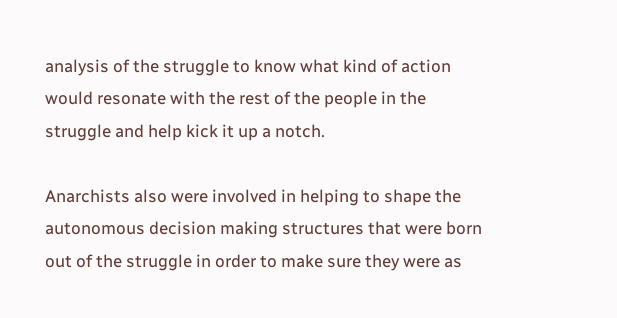analysis of the struggle to know what kind of action would resonate with the rest of the people in the struggle and help kick it up a notch.

Anarchists also were involved in helping to shape the autonomous decision making structures that were born out of the struggle in order to make sure they were as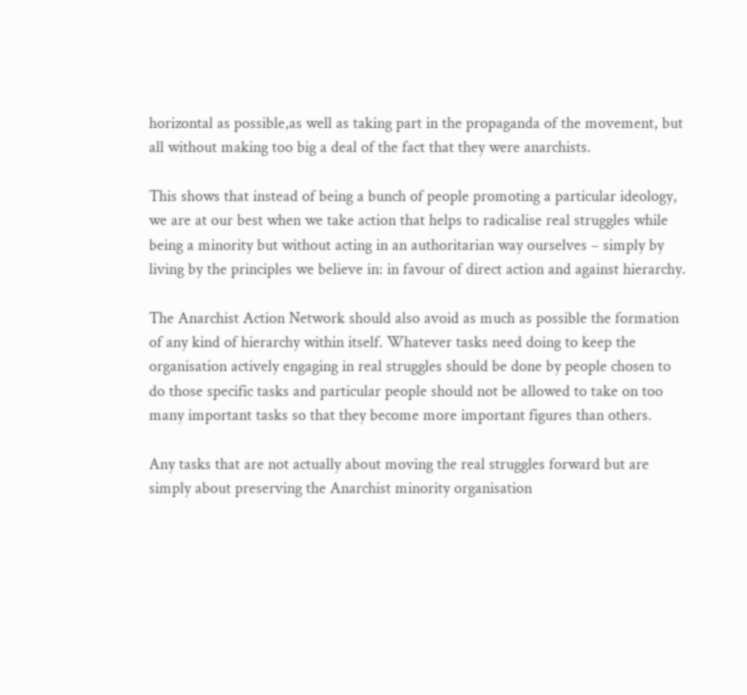horizontal as possible,as well as taking part in the propaganda of the movement, but all without making too big a deal of the fact that they were anarchists.

This shows that instead of being a bunch of people promoting a particular ideology, we are at our best when we take action that helps to radicalise real struggles while being a minority but without acting in an authoritarian way ourselves – simply by living by the principles we believe in: in favour of direct action and against hierarchy.

The Anarchist Action Network should also avoid as much as possible the formation of any kind of hierarchy within itself. Whatever tasks need doing to keep the organisation actively engaging in real struggles should be done by people chosen to do those specific tasks and particular people should not be allowed to take on too many important tasks so that they become more important figures than others.

Any tasks that are not actually about moving the real struggles forward but are simply about preserving the Anarchist minority organisation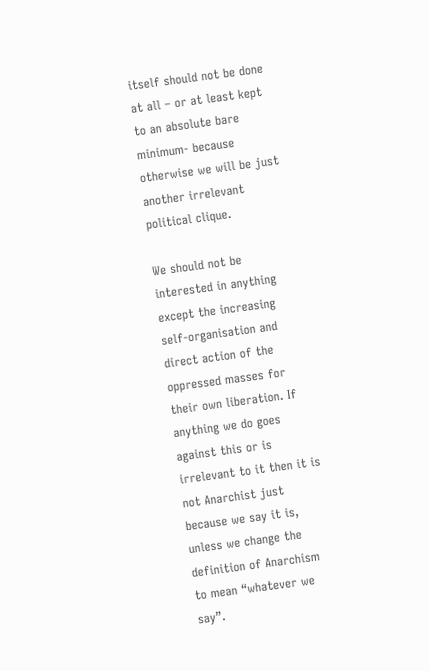itself should not be done at all – or at least kept to an absolute bare minimum- because otherwise we will be just another irrelevant political clique.

We should not be interested in anything except the increasing self-organisation and direct action of the oppressed masses for their own liberation. If anything we do goes against this or is irrelevant to it then it is not Anarchist just because we say it is, unless we change the definition of Anarchism to mean “whatever we say”.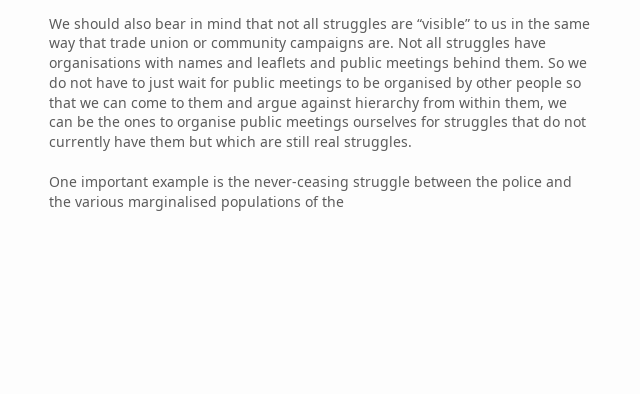We should also bear in mind that not all struggles are “visible” to us in the same way that trade union or community campaigns are. Not all struggles have organisations with names and leaflets and public meetings behind them. So we do not have to just wait for public meetings to be organised by other people so that we can come to them and argue against hierarchy from within them, we can be the ones to organise public meetings ourselves for struggles that do not currently have them but which are still real struggles.

One important example is the never-ceasing struggle between the police and the various marginalised populations of the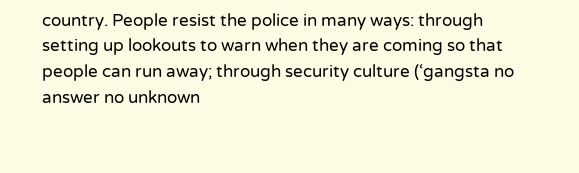country. People resist the police in many ways: through setting up lookouts to warn when they are coming so that people can run away; through security culture (‘gangsta no answer no unknown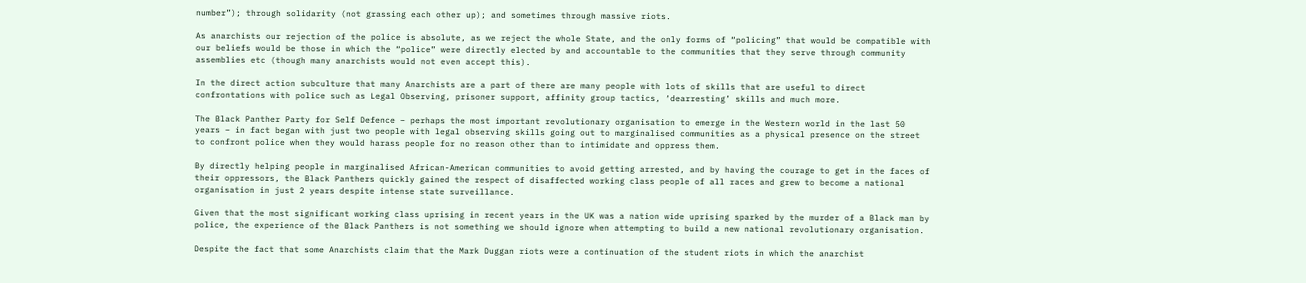number”); through solidarity (not grassing each other up); and sometimes through massive riots.

As anarchists our rejection of the police is absolute, as we reject the whole State, and the only forms of “policing” that would be compatible with our beliefs would be those in which the “police” were directly elected by and accountable to the communities that they serve through community assemblies etc (though many anarchists would not even accept this).

In the direct action subculture that many Anarchists are a part of there are many people with lots of skills that are useful to direct confrontations with police such as Legal Observing, prisoner support, affinity group tactics, ‘dearresting’ skills and much more.

The Black Panther Party for Self Defence – perhaps the most important revolutionary organisation to emerge in the Western world in the last 50 years – in fact began with just two people with legal observing skills going out to marginalised communities as a physical presence on the street to confront police when they would harass people for no reason other than to intimidate and oppress them.

By directly helping people in marginalised African-American communities to avoid getting arrested, and by having the courage to get in the faces of their oppressors, the Black Panthers quickly gained the respect of disaffected working class people of all races and grew to become a national organisation in just 2 years despite intense state surveillance.

Given that the most significant working class uprising in recent years in the UK was a nation wide uprising sparked by the murder of a Black man by police, the experience of the Black Panthers is not something we should ignore when attempting to build a new national revolutionary organisation.

Despite the fact that some Anarchists claim that the Mark Duggan riots were a continuation of the student riots in which the anarchist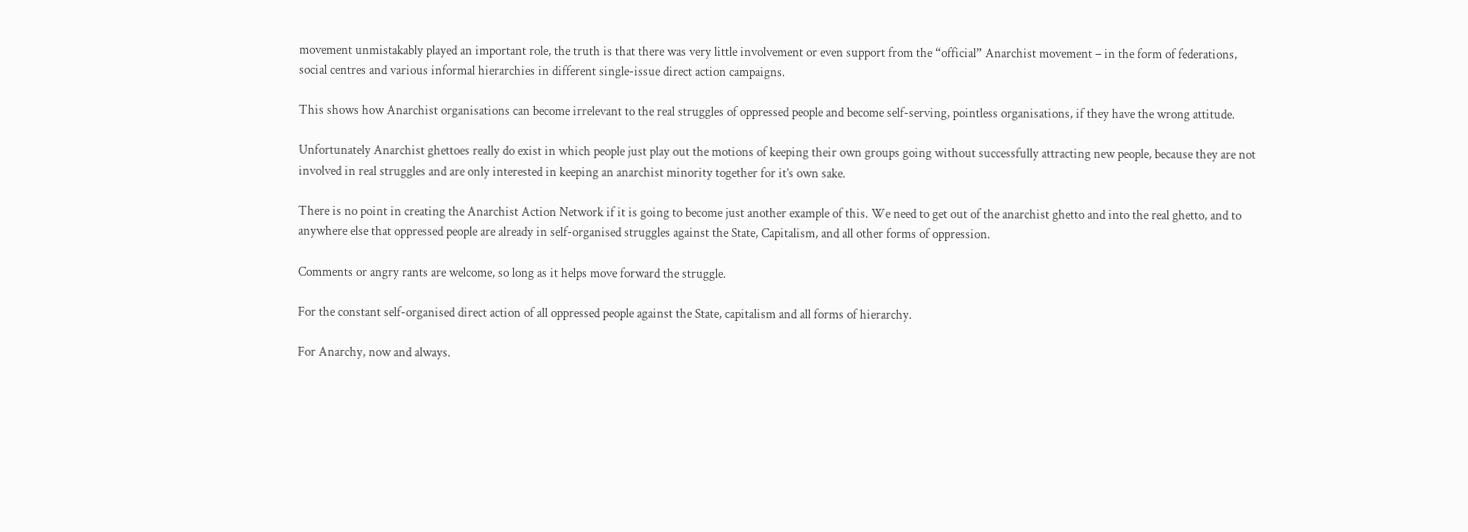movement unmistakably played an important role, the truth is that there was very little involvement or even support from the “official” Anarchist movement – in the form of federations, social centres and various informal hierarchies in different single-issue direct action campaigns.

This shows how Anarchist organisations can become irrelevant to the real struggles of oppressed people and become self-serving, pointless organisations, if they have the wrong attitude.

Unfortunately Anarchist ghettoes really do exist in which people just play out the motions of keeping their own groups going without successfully attracting new people, because they are not involved in real struggles and are only interested in keeping an anarchist minority together for it’s own sake.

There is no point in creating the Anarchist Action Network if it is going to become just another example of this. We need to get out of the anarchist ghetto and into the real ghetto, and to anywhere else that oppressed people are already in self-organised struggles against the State, Capitalism, and all other forms of oppression.

Comments or angry rants are welcome, so long as it helps move forward the struggle.

For the constant self-organised direct action of all oppressed people against the State, capitalism and all forms of hierarchy.

For Anarchy, now and always.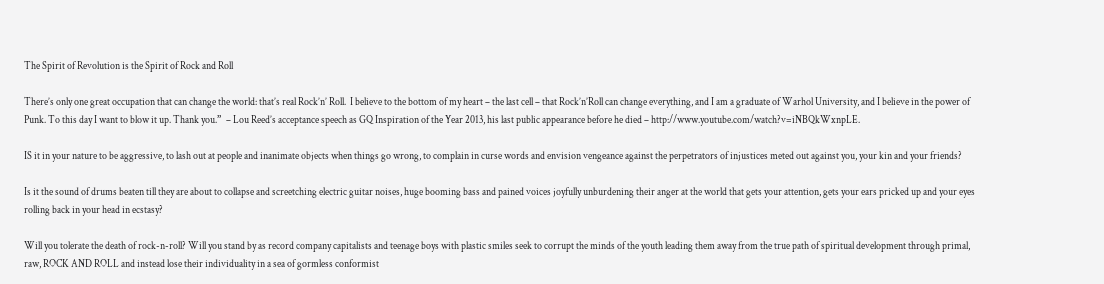The Spirit of Revolution is the Spirit of Rock and Roll

There’s only one great occupation that can change the world: that’s real Rock’n’ Roll.  I believe to the bottom of my heart – the last cell – that Rock’n’Roll can change everything, and I am a graduate of Warhol University, and I believe in the power of Punk. To this day I want to blow it up. Thank you.”  – Lou Reed’s acceptance speech as GQ Inspiration of the Year 2013, his last public appearance before he died – http://www.youtube.com/watch?v=iNBQkWxnpLE.

IS it in your nature to be aggressive, to lash out at people and inanimate objects when things go wrong, to complain in curse words and envision vengeance against the perpetrators of injustices meted out against you, your kin and your friends?

Is it the sound of drums beaten till they are about to collapse and screetching electric guitar noises, huge booming bass and pained voices joyfully unburdening their anger at the world that gets your attention, gets your ears pricked up and your eyes rolling back in your head in ecstasy?

Will you tolerate the death of rock-n-roll? Will you stand by as record company capitalists and teenage boys with plastic smiles seek to corrupt the minds of the youth leading them away from the true path of spiritual development through primal, raw, ROCK AND ROLL and instead lose their individuality in a sea of gormless conformist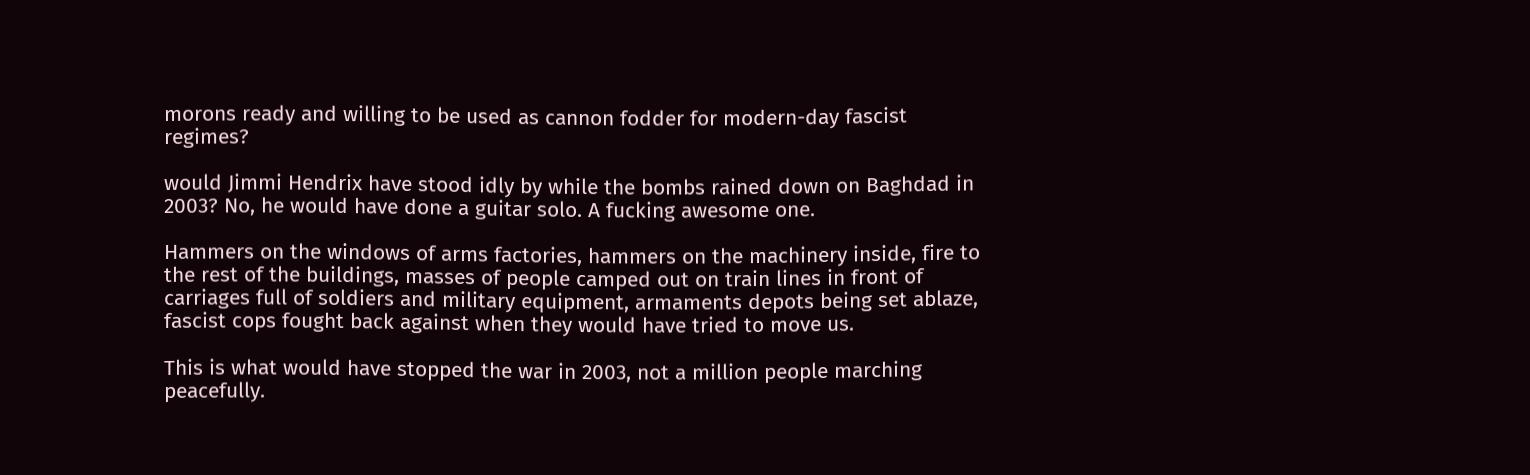morons ready and willing to be used as cannon fodder for modern-day fascist regimes?

would Jimmi Hendrix have stood idly by while the bombs rained down on Baghdad in 2003? No, he would have done a guitar solo. A fucking awesome one.

Hammers on the windows of arms factories, hammers on the machinery inside, fire to the rest of the buildings, masses of people camped out on train lines in front of carriages full of soldiers and military equipment, armaments depots being set ablaze, fascist cops fought back against when they would have tried to move us.

This is what would have stopped the war in 2003, not a million people marching peacefully.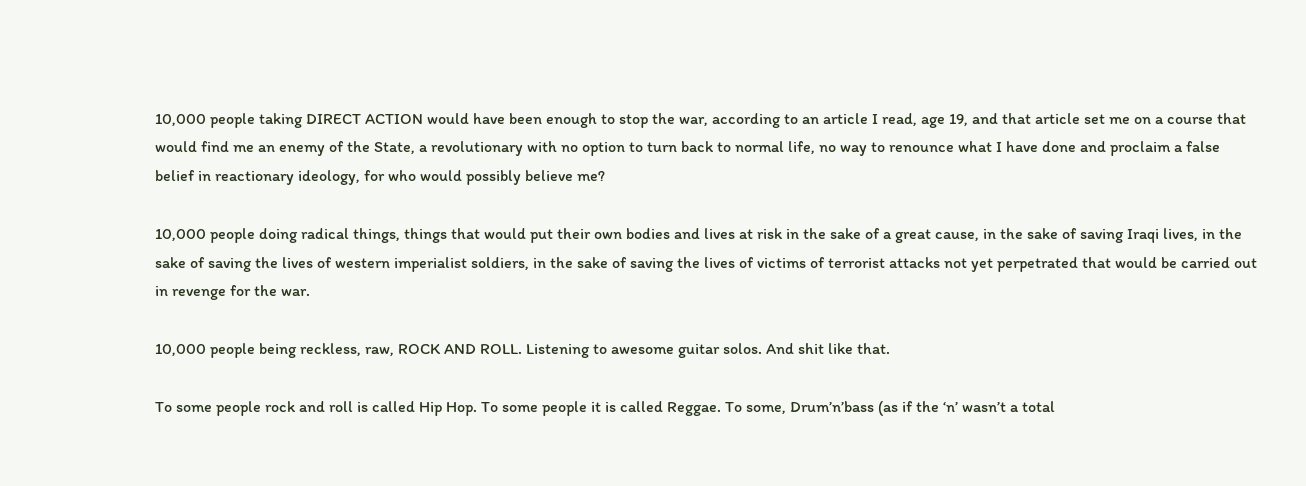10,000 people taking DIRECT ACTION would have been enough to stop the war, according to an article I read, age 19, and that article set me on a course that would find me an enemy of the State, a revolutionary with no option to turn back to normal life, no way to renounce what I have done and proclaim a false belief in reactionary ideology, for who would possibly believe me?

10,000 people doing radical things, things that would put their own bodies and lives at risk in the sake of a great cause, in the sake of saving Iraqi lives, in the sake of saving the lives of western imperialist soldiers, in the sake of saving the lives of victims of terrorist attacks not yet perpetrated that would be carried out in revenge for the war.

10,000 people being reckless, raw, ROCK AND ROLL. Listening to awesome guitar solos. And shit like that.

To some people rock and roll is called Hip Hop. To some people it is called Reggae. To some, Drum’n’bass (as if the ‘n’ wasn’t a total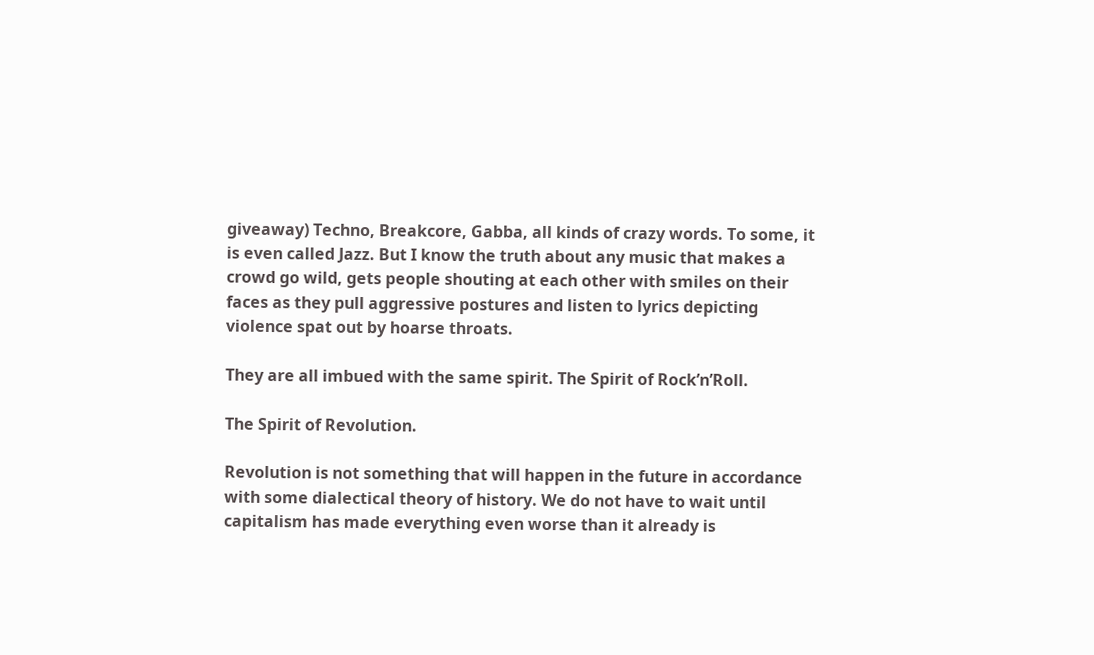giveaway) Techno, Breakcore, Gabba, all kinds of crazy words. To some, it is even called Jazz. But I know the truth about any music that makes a crowd go wild, gets people shouting at each other with smiles on their faces as they pull aggressive postures and listen to lyrics depicting violence spat out by hoarse throats.

They are all imbued with the same spirit. The Spirit of Rock’n’Roll.

The Spirit of Revolution.

Revolution is not something that will happen in the future in accordance with some dialectical theory of history. We do not have to wait until capitalism has made everything even worse than it already is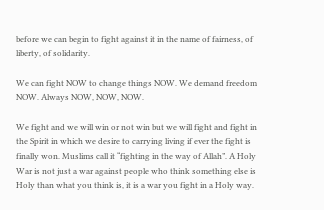before we can begin to fight against it in the name of fairness, of liberty, of solidarity.

We can fight NOW to change things NOW. We demand freedom NOW. Always NOW, NOW, NOW.

We fight and we will win or not win but we will fight and fight in the Spirit in which we desire to carrying living if ever the fight is finally won. Muslims call it “fighting in the way of Allah”. A Holy War is not just a war against people who think something else is Holy than what you think is, it is a war you fight in a Holy way.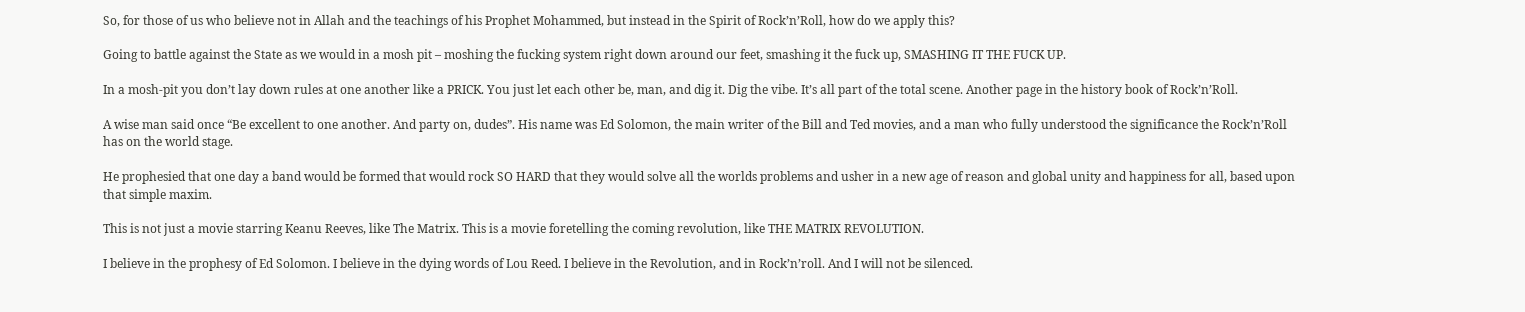So, for those of us who believe not in Allah and the teachings of his Prophet Mohammed, but instead in the Spirit of Rock’n’Roll, how do we apply this?

Going to battle against the State as we would in a mosh pit – moshing the fucking system right down around our feet, smashing it the fuck up, SMASHING IT THE FUCK UP.

In a mosh-pit you don’t lay down rules at one another like a PRICK. You just let each other be, man, and dig it. Dig the vibe. It’s all part of the total scene. Another page in the history book of Rock’n’Roll.

A wise man said once “Be excellent to one another. And party on, dudes”. His name was Ed Solomon, the main writer of the Bill and Ted movies, and a man who fully understood the significance the Rock’n’Roll has on the world stage.

He prophesied that one day a band would be formed that would rock SO HARD that they would solve all the worlds problems and usher in a new age of reason and global unity and happiness for all, based upon that simple maxim.

This is not just a movie starring Keanu Reeves, like The Matrix. This is a movie foretelling the coming revolution, like THE MATRIX REVOLUTION.

I believe in the prophesy of Ed Solomon. I believe in the dying words of Lou Reed. I believe in the Revolution, and in Rock’n’roll. And I will not be silenced.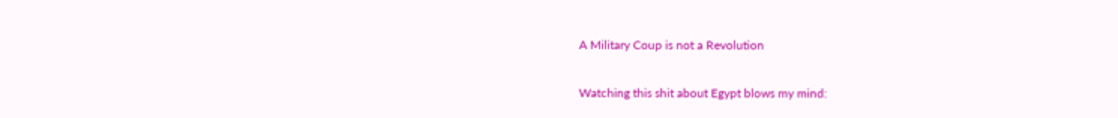A Military Coup is not a Revolution

Watching this shit about Egypt blows my mind: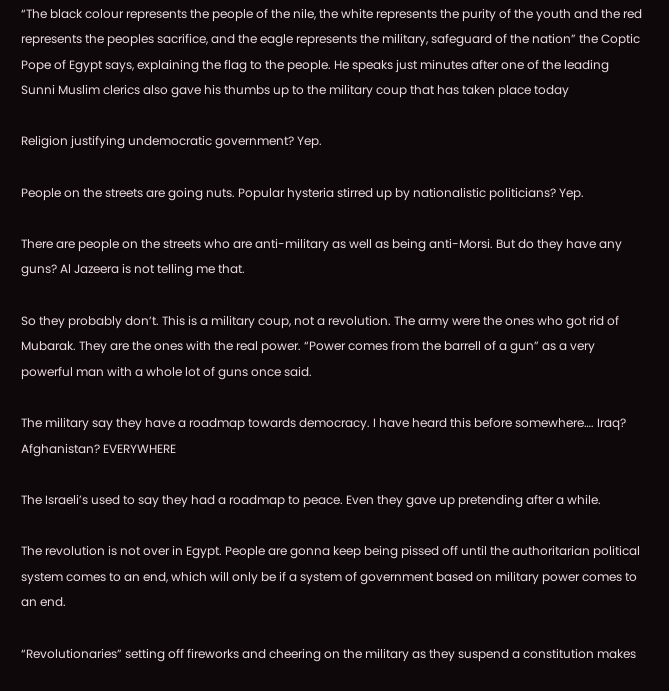“The black colour represents the people of the nile, the white represents the purity of the youth and the red represents the peoples sacrifice, and the eagle represents the military, safeguard of the nation” the Coptic Pope of Egypt says, explaining the flag to the people. He speaks just minutes after one of the leading Sunni Muslim clerics also gave his thumbs up to the military coup that has taken place today

Religion justifying undemocratic government? Yep.

People on the streets are going nuts. Popular hysteria stirred up by nationalistic politicians? Yep.

There are people on the streets who are anti-military as well as being anti-Morsi. But do they have any guns? Al Jazeera is not telling me that.

So they probably don’t. This is a military coup, not a revolution. The army were the ones who got rid of Mubarak. They are the ones with the real power. “Power comes from the barrell of a gun” as a very powerful man with a whole lot of guns once said.

The military say they have a roadmap towards democracy. I have heard this before somewhere…. Iraq? Afghanistan? EVERYWHERE

The Israeli’s used to say they had a roadmap to peace. Even they gave up pretending after a while.

The revolution is not over in Egypt. People are gonna keep being pissed off until the authoritarian political system comes to an end, which will only be if a system of government based on military power comes to an end.

“Revolutionaries” setting off fireworks and cheering on the military as they suspend a constitution makes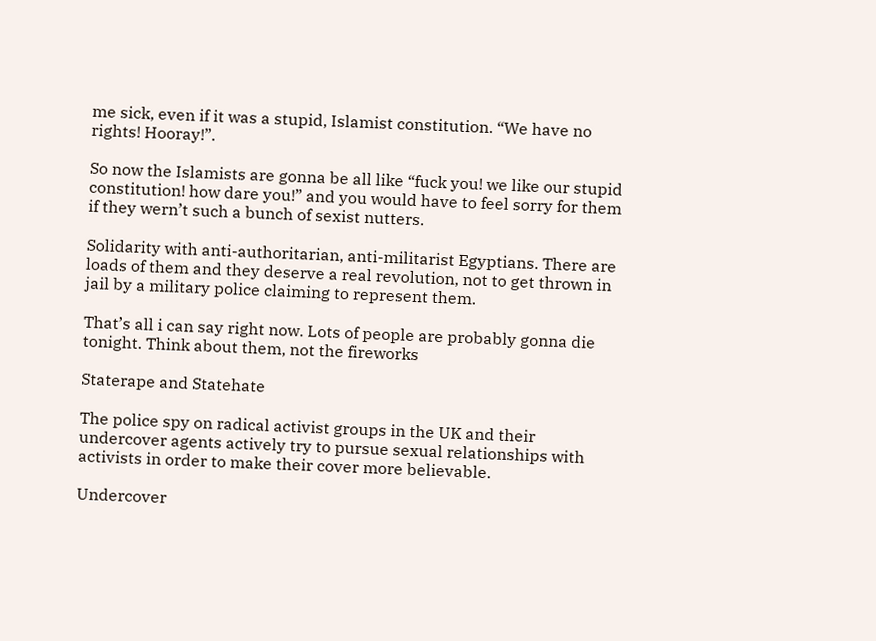me sick, even if it was a stupid, Islamist constitution. “We have no rights! Hooray!”.

So now the Islamists are gonna be all like “fuck you! we like our stupid constitution! how dare you!” and you would have to feel sorry for them if they wern’t such a bunch of sexist nutters.

Solidarity with anti-authoritarian, anti-militarist Egyptians. There are loads of them and they deserve a real revolution, not to get thrown in jail by a military police claiming to represent them.

That’s all i can say right now. Lots of people are probably gonna die tonight. Think about them, not the fireworks

Staterape and Statehate

The police spy on radical activist groups in the UK and their undercover agents actively try to pursue sexual relationships with activists in order to make their cover more believable.

Undercover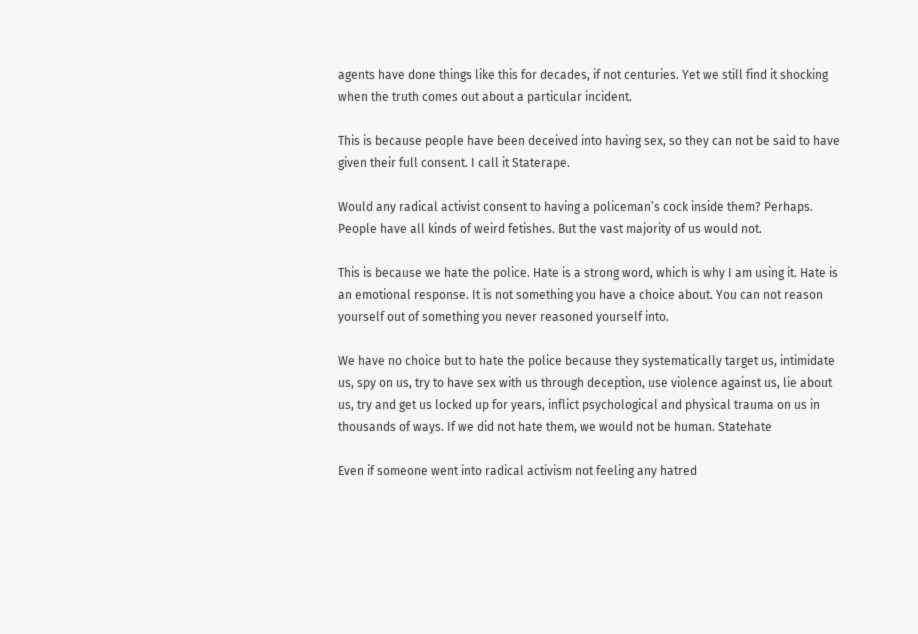agents have done things like this for decades, if not centuries. Yet we still find it shocking when the truth comes out about a particular incident.

This is because people have been deceived into having sex, so they can not be said to have given their full consent. I call it Staterape.

Would any radical activist consent to having a policeman’s cock inside them? Perhaps. People have all kinds of weird fetishes. But the vast majority of us would not.

This is because we hate the police. Hate is a strong word, which is why I am using it. Hate is an emotional response. It is not something you have a choice about. You can not reason yourself out of something you never reasoned yourself into.

We have no choice but to hate the police because they systematically target us, intimidate us, spy on us, try to have sex with us through deception, use violence against us, lie about us, try and get us locked up for years, inflict psychological and physical trauma on us in thousands of ways. If we did not hate them, we would not be human. Statehate

Even if someone went into radical activism not feeling any hatred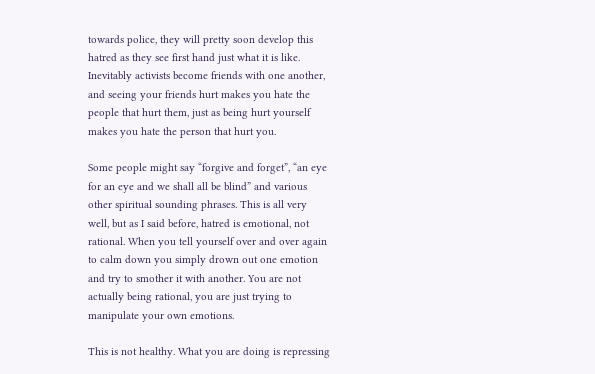towards police, they will pretty soon develop this hatred as they see first hand just what it is like. Inevitably activists become friends with one another, and seeing your friends hurt makes you hate the people that hurt them, just as being hurt yourself makes you hate the person that hurt you.

Some people might say “forgive and forget”, “an eye for an eye and we shall all be blind” and various other spiritual sounding phrases. This is all very well, but as I said before, hatred is emotional, not rational. When you tell yourself over and over again to calm down you simply drown out one emotion and try to smother it with another. You are not actually being rational, you are just trying to manipulate your own emotions.

This is not healthy. What you are doing is repressing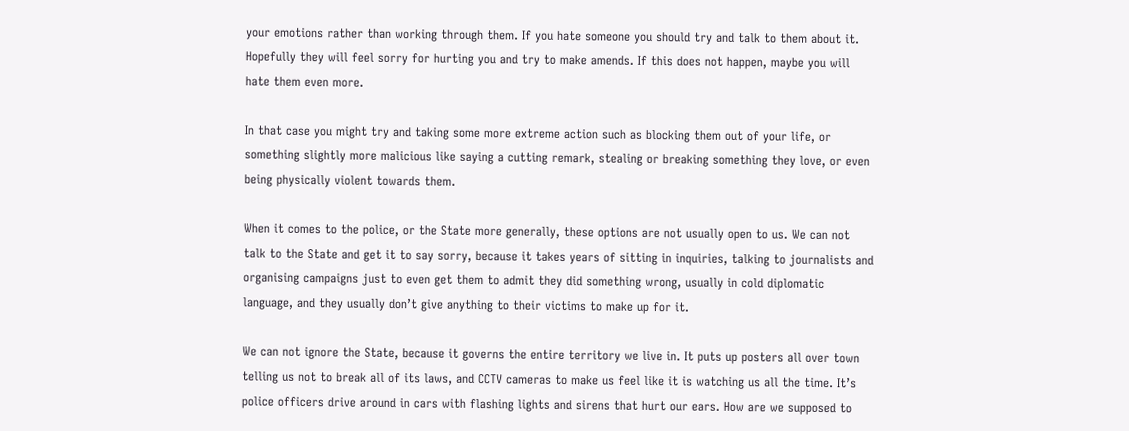your emotions rather than working through them. If you hate someone you should try and talk to them about it. Hopefully they will feel sorry for hurting you and try to make amends. If this does not happen, maybe you will hate them even more.

In that case you might try and taking some more extreme action such as blocking them out of your life, or something slightly more malicious like saying a cutting remark, stealing or breaking something they love, or even being physically violent towards them.

When it comes to the police, or the State more generally, these options are not usually open to us. We can not talk to the State and get it to say sorry, because it takes years of sitting in inquiries, talking to journalists and organising campaigns just to even get them to admit they did something wrong, usually in cold diplomatic language, and they usually don’t give anything to their victims to make up for it.

We can not ignore the State, because it governs the entire territory we live in. It puts up posters all over town telling us not to break all of its laws, and CCTV cameras to make us feel like it is watching us all the time. It’s police officers drive around in cars with flashing lights and sirens that hurt our ears. How are we supposed to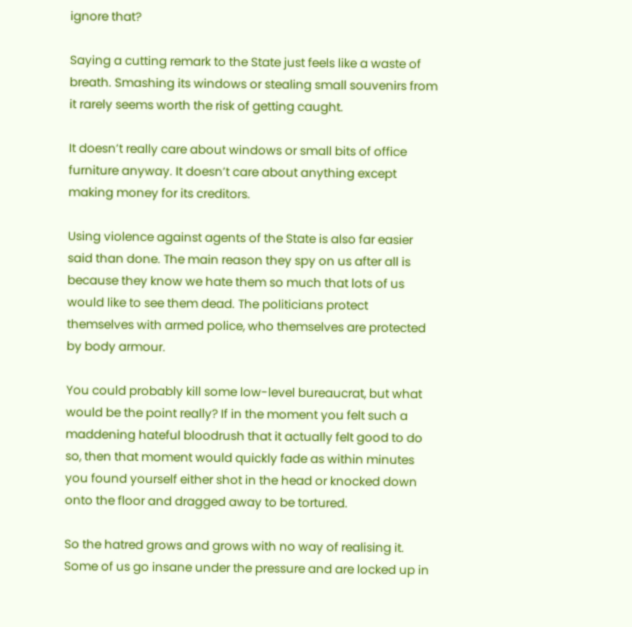ignore that?

Saying a cutting remark to the State just feels like a waste of breath. Smashing its windows or stealing small souvenirs from it rarely seems worth the risk of getting caught.

It doesn’t really care about windows or small bits of office furniture anyway. It doesn’t care about anything except making money for its creditors.

Using violence against agents of the State is also far easier said than done. The main reason they spy on us after all is because they know we hate them so much that lots of us would like to see them dead. The politicians protect themselves with armed police, who themselves are protected by body armour.

You could probably kill some low-level bureaucrat, but what would be the point really? If in the moment you felt such a maddening hateful bloodrush that it actually felt good to do so, then that moment would quickly fade as within minutes you found yourself either shot in the head or knocked down onto the floor and dragged away to be tortured.

So the hatred grows and grows with no way of realising it. Some of us go insane under the pressure and are locked up in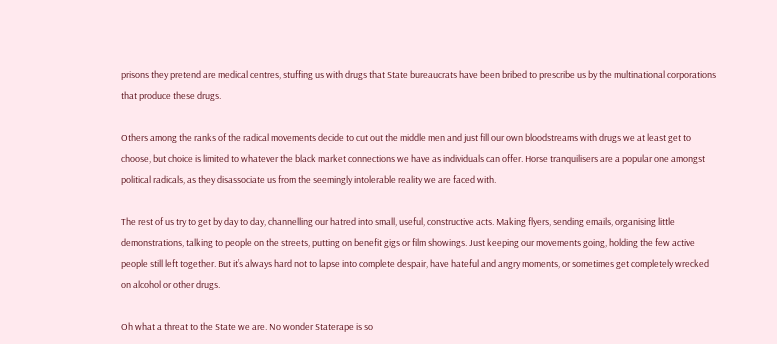prisons they pretend are medical centres, stuffing us with drugs that State bureaucrats have been bribed to prescribe us by the multinational corporations that produce these drugs.

Others among the ranks of the radical movements decide to cut out the middle men and just fill our own bloodstreams with drugs we at least get to choose, but choice is limited to whatever the black market connections we have as individuals can offer. Horse tranquilisers are a popular one amongst political radicals, as they disassociate us from the seemingly intolerable reality we are faced with.

The rest of us try to get by day to day, channelling our hatred into small, useful, constructive acts. Making flyers, sending emails, organising little demonstrations, talking to people on the streets, putting on benefit gigs or film showings. Just keeping our movements going, holding the few active people still left together. But it’s always hard not to lapse into complete despair, have hateful and angry moments, or sometimes get completely wrecked on alcohol or other drugs.

Oh what a threat to the State we are. No wonder Staterape is so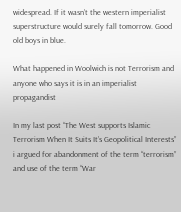widespread. If it wasn’t the western imperialist superstructure would surely fall tomorrow. Good old boys in blue.

What happened in Woolwich is not Terrorism and anyone who says it is in an imperialist propagandist

In my last post “The West supports Islamic Terrorism When It Suits It’s Geopolitical Interests” i argued for abandonment of the term “terrorism” and use of the term “War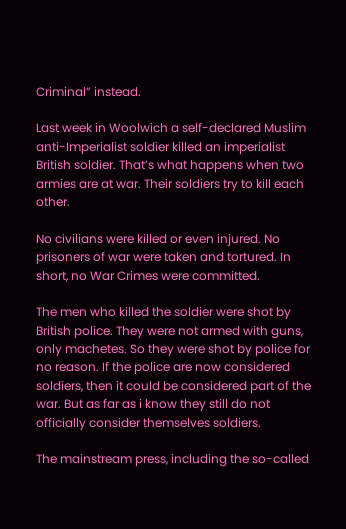Criminal” instead.

Last week in Woolwich a self-declared Muslim anti-Imperialist soldier killed an imperialist British soldier. That’s what happens when two armies are at war. Their soldiers try to kill each other.

No civilians were killed or even injured. No prisoners of war were taken and tortured. In short, no War Crimes were committed.

The men who killed the soldier were shot by British police. They were not armed with guns, only machetes. So they were shot by police for no reason. If the police are now considered soldiers, then it could be considered part of the war. But as far as i know they still do not officially consider themselves soldiers.

The mainstream press, including the so-called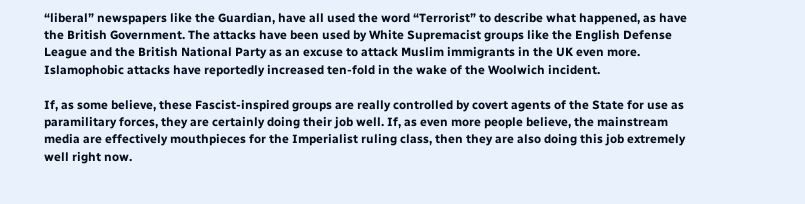“liberal” newspapers like the Guardian, have all used the word “Terrorist” to describe what happened, as have the British Government. The attacks have been used by White Supremacist groups like the English Defense League and the British National Party as an excuse to attack Muslim immigrants in the UK even more. Islamophobic attacks have reportedly increased ten-fold in the wake of the Woolwich incident.

If, as some believe, these Fascist-inspired groups are really controlled by covert agents of the State for use as paramilitary forces, they are certainly doing their job well. If, as even more people believe, the mainstream media are effectively mouthpieces for the Imperialist ruling class, then they are also doing this job extremely well right now.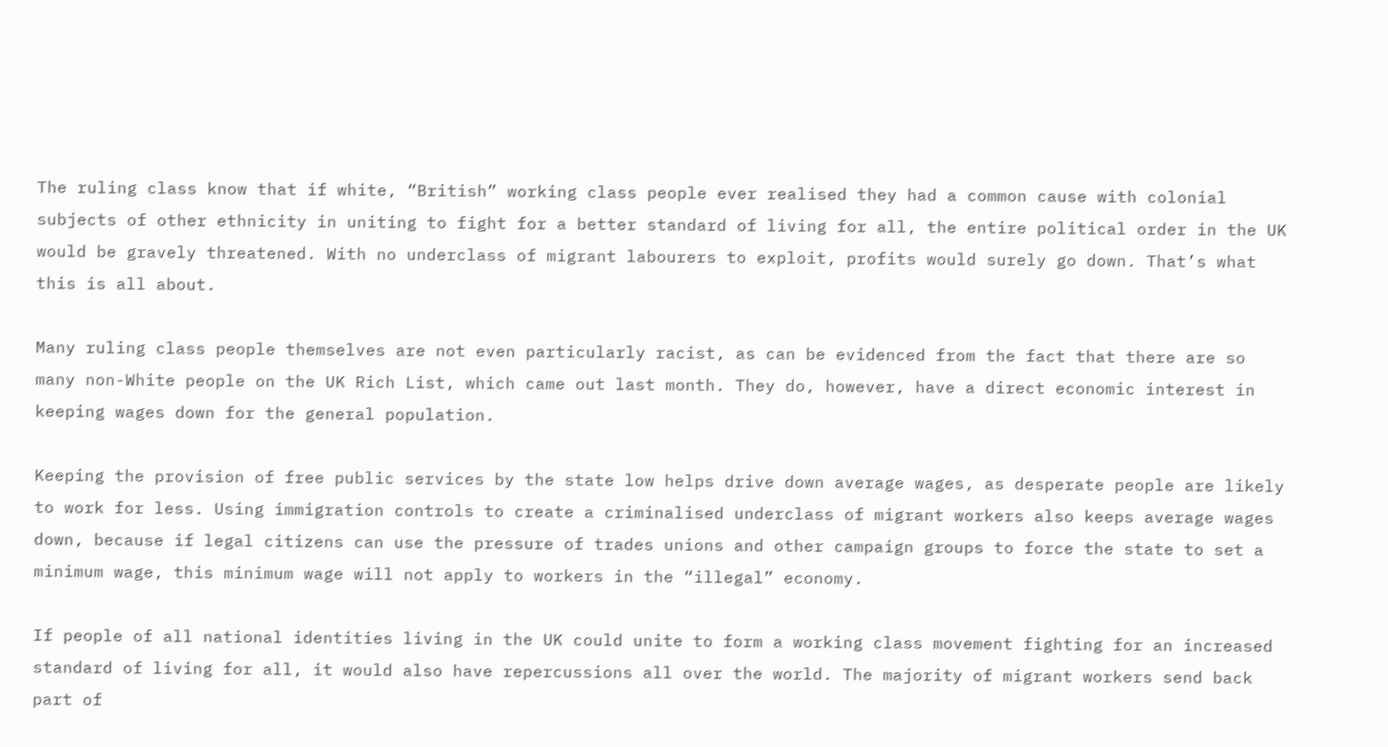The ruling class know that if white, “British” working class people ever realised they had a common cause with colonial subjects of other ethnicity in uniting to fight for a better standard of living for all, the entire political order in the UK would be gravely threatened. With no underclass of migrant labourers to exploit, profits would surely go down. That’s what this is all about.

Many ruling class people themselves are not even particularly racist, as can be evidenced from the fact that there are so many non-White people on the UK Rich List, which came out last month. They do, however, have a direct economic interest in keeping wages down for the general population.

Keeping the provision of free public services by the state low helps drive down average wages, as desperate people are likely to work for less. Using immigration controls to create a criminalised underclass of migrant workers also keeps average wages down, because if legal citizens can use the pressure of trades unions and other campaign groups to force the state to set a minimum wage, this minimum wage will not apply to workers in the “illegal” economy.

If people of all national identities living in the UK could unite to form a working class movement fighting for an increased standard of living for all, it would also have repercussions all over the world. The majority of migrant workers send back part of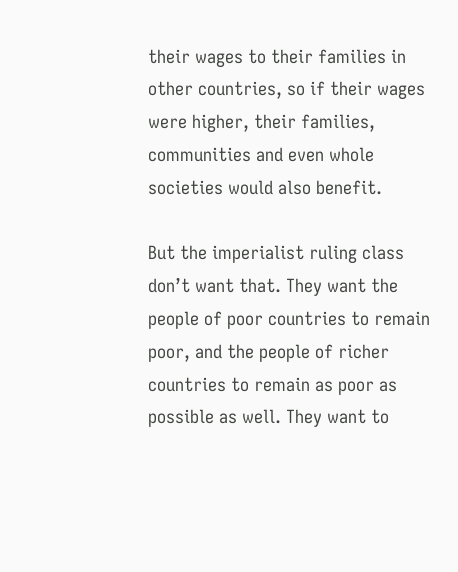their wages to their families in other countries, so if their wages were higher, their families, communities and even whole societies would also benefit.

But the imperialist ruling class don’t want that. They want the people of poor countries to remain poor, and the people of richer countries to remain as poor as possible as well. They want to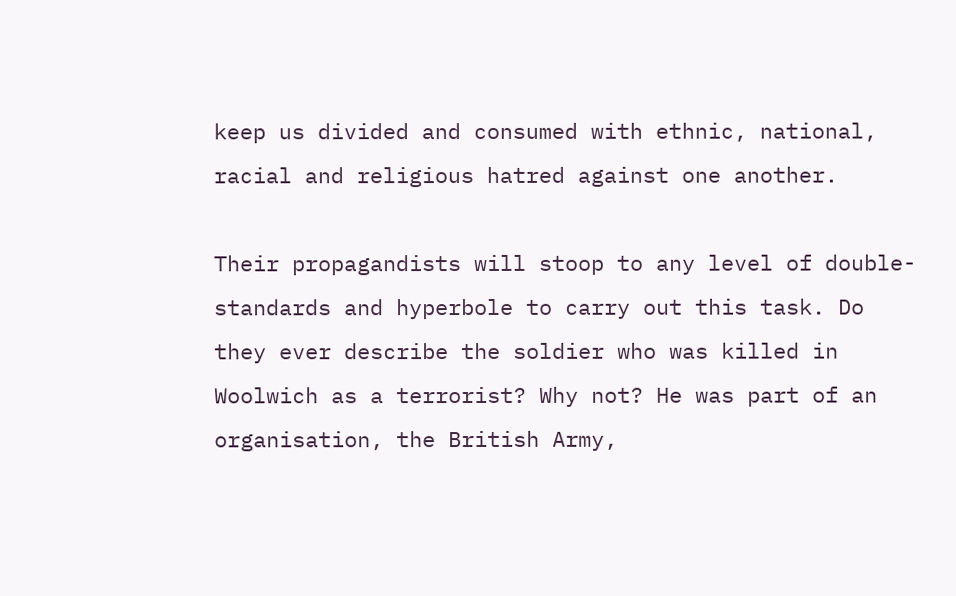keep us divided and consumed with ethnic, national, racial and religious hatred against one another.

Their propagandists will stoop to any level of double-standards and hyperbole to carry out this task. Do they ever describe the soldier who was killed in Woolwich as a terrorist? Why not? He was part of an organisation, the British Army,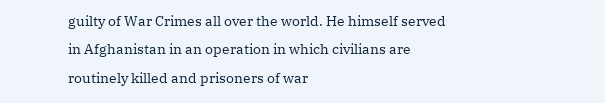guilty of War Crimes all over the world. He himself served in Afghanistan in an operation in which civilians are routinely killed and prisoners of war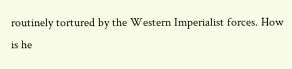routinely tortured by the Western Imperialist forces. How is he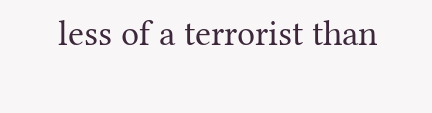less of a terrorist than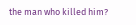the man who killed him?